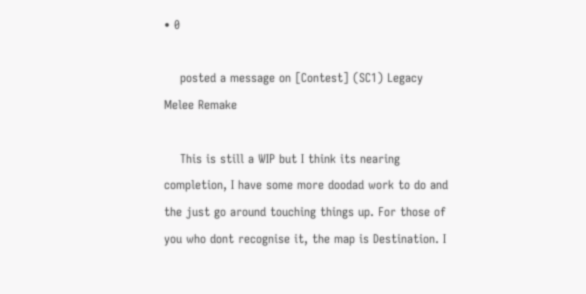• 0

    posted a message on [Contest] (SC1) Legacy Melee Remake

    This is still a WIP but I think its nearing completion, I have some more doodad work to do and the just go around touching things up. For those of you who dont recognise it, the map is Destination. I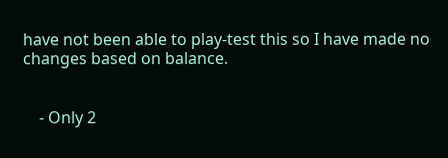have not been able to play-test this so I have made no changes based on balance.


    - Only 2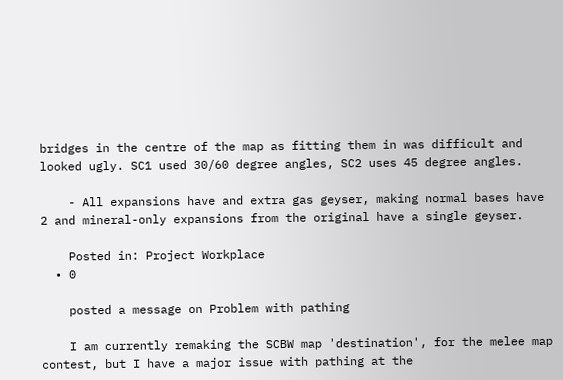bridges in the centre of the map as fitting them in was difficult and looked ugly. SC1 used 30/60 degree angles, SC2 uses 45 degree angles.

    - All expansions have and extra gas geyser, making normal bases have 2 and mineral-only expansions from the original have a single geyser.

    Posted in: Project Workplace
  • 0

    posted a message on Problem with pathing

    I am currently remaking the SCBW map 'destination', for the melee map contest, but I have a major issue with pathing at the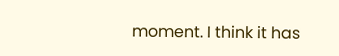moment. I think it has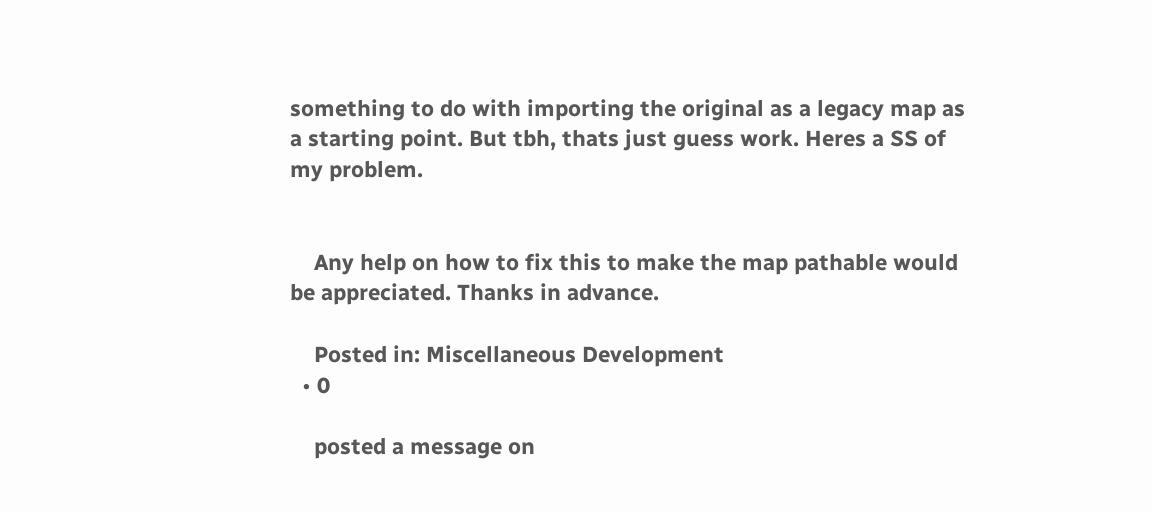something to do with importing the original as a legacy map as a starting point. But tbh, thats just guess work. Heres a SS of my problem.


    Any help on how to fix this to make the map pathable would be appreciated. Thanks in advance.

    Posted in: Miscellaneous Development
  • 0

    posted a message on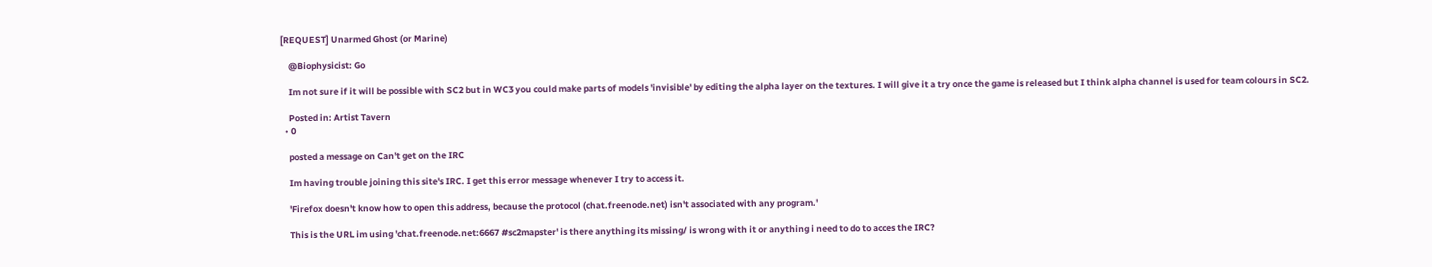[REQUEST] Unarmed Ghost (or Marine)

    @Biophysicist: Go

    Im not sure if it will be possible with SC2 but in WC3 you could make parts of models 'invisible' by editing the alpha layer on the textures. I will give it a try once the game is released but I think alpha channel is used for team colours in SC2.

    Posted in: Artist Tavern
  • 0

    posted a message on Can't get on the IRC

    Im having trouble joining this site's IRC. I get this error message whenever I try to access it.

    'Firefox doesn't know how to open this address, because the protocol (chat.freenode.net) isn't associated with any program.'

    This is the URL im using 'chat.freenode.net:6667 #sc2mapster' is there anything its missing/ is wrong with it or anything i need to do to acces the IRC?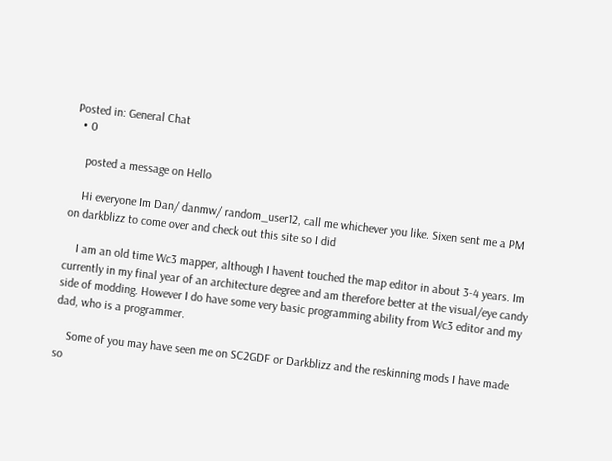Posted in: General Chat
  • 0

    posted a message on Hello

    Hi everyone Im Dan/ danmw/ random_user12, call me whichever you like. Sixen sent me a PM on darkblizz to come over and check out this site so I did

    I am an old time Wc3 mapper, although I havent touched the map editor in about 3-4 years. Im currently in my final year of an architecture degree and am therefore better at the visual/eye candy side of modding. However I do have some very basic programming ability from Wc3 editor and my dad, who is a programmer.

    Some of you may have seen me on SC2GDF or Darkblizz and the reskinning mods I have made so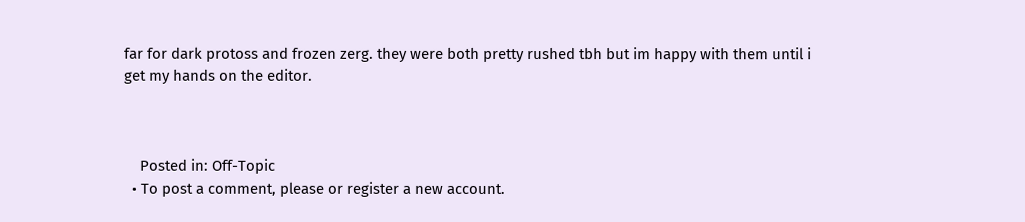far for dark protoss and frozen zerg. they were both pretty rushed tbh but im happy with them until i get my hands on the editor.



    Posted in: Off-Topic
  • To post a comment, please or register a new account.